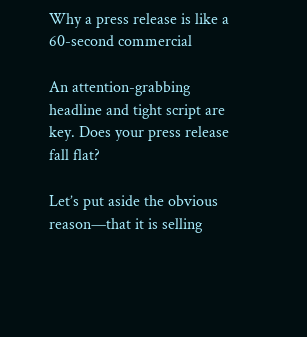Why a press release is like a 60-second commercial

An attention-grabbing headline and tight script are key. Does your press release fall flat?

Let’s put aside the obvious reason—that it is selling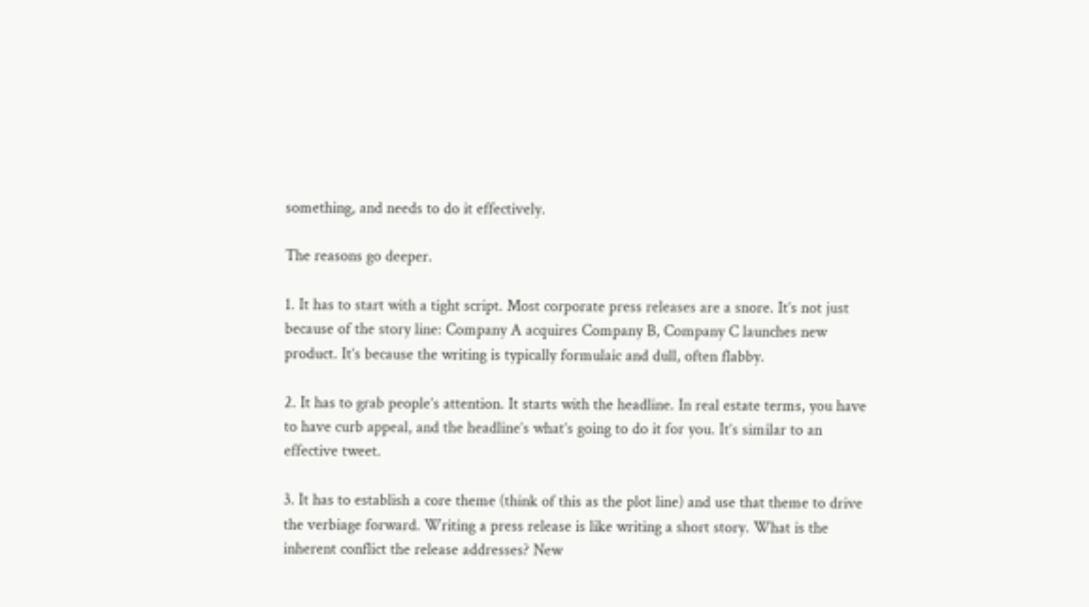something, and needs to do it effectively.

The reasons go deeper.

1. It has to start with a tight script. Most corporate press releases are a snore. It’s not just because of the story line: Company A acquires Company B, Company C launches new product. It’s because the writing is typically formulaic and dull, often flabby.

2. It has to grab people’s attention. It starts with the headline. In real estate terms, you have to have curb appeal, and the headline’s what’s going to do it for you. It’s similar to an effective tweet.

3. It has to establish a core theme (think of this as the plot line) and use that theme to drive the verbiage forward. Writing a press release is like writing a short story. What is the inherent conflict the release addresses? New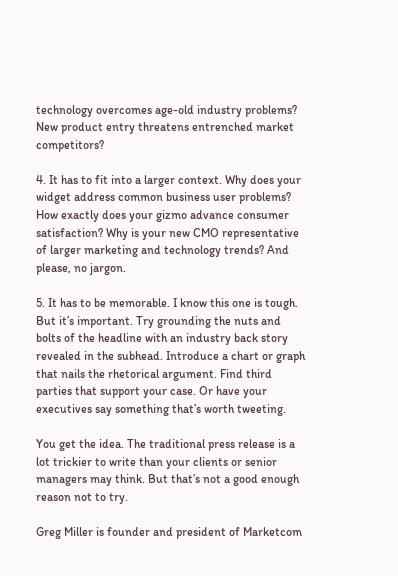technology overcomes age-old industry problems? New product entry threatens entrenched market competitors?

4. It has to fit into a larger context. Why does your widget address common business user problems? How exactly does your gizmo advance consumer satisfaction? Why is your new CMO representative of larger marketing and technology trends? And please, no jargon.

5. It has to be memorable. I know this one is tough. But it’s important. Try grounding the nuts and bolts of the headline with an industry back story revealed in the subhead. Introduce a chart or graph that nails the rhetorical argument. Find third parties that support your case. Or have your executives say something that’s worth tweeting.

You get the idea. The traditional press release is a lot trickier to write than your clients or senior managers may think. But that’s not a good enough reason not to try.

Greg Miller is founder and president of Marketcom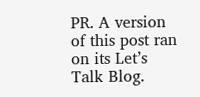PR. A version of this post ran on its Let’s Talk Blog.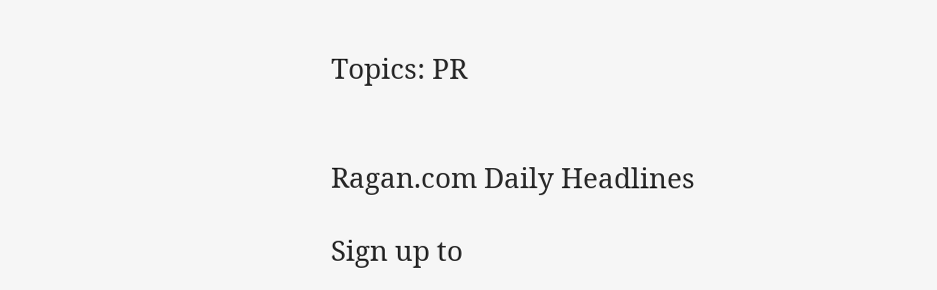Topics: PR


Ragan.com Daily Headlines

Sign up to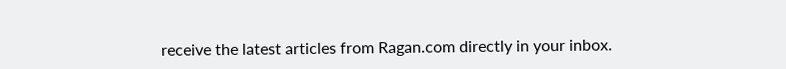receive the latest articles from Ragan.com directly in your inbox.